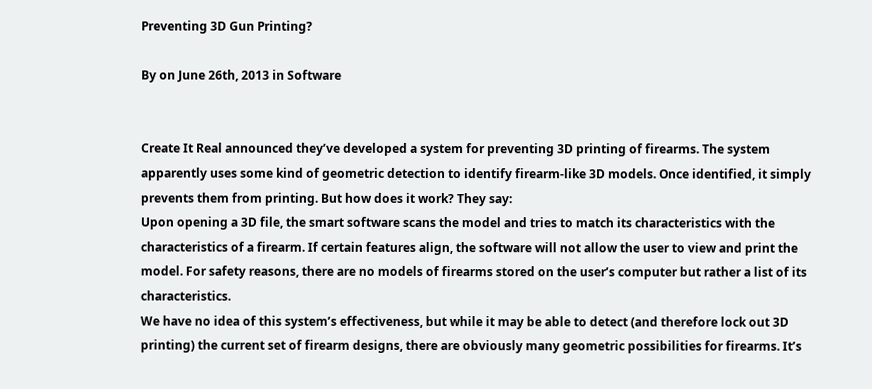Preventing 3D Gun Printing?

By on June 26th, 2013 in Software


Create It Real announced they’ve developed a system for preventing 3D printing of firearms. The system apparently uses some kind of geometric detection to identify firearm-like 3D models. Once identified, it simply prevents them from printing. But how does it work? They say:
Upon opening a 3D file, the smart software scans the model and tries to match its characteristics with the characteristics of a firearm. If certain features align, the software will not allow the user to view and print the model. For safety reasons, there are no models of firearms stored on the user’s computer but rather a list of its characteristics.
We have no idea of this system’s effectiveness, but while it may be able to detect (and therefore lock out 3D printing) the current set of firearm designs, there are obviously many geometric possibilities for firearms. It’s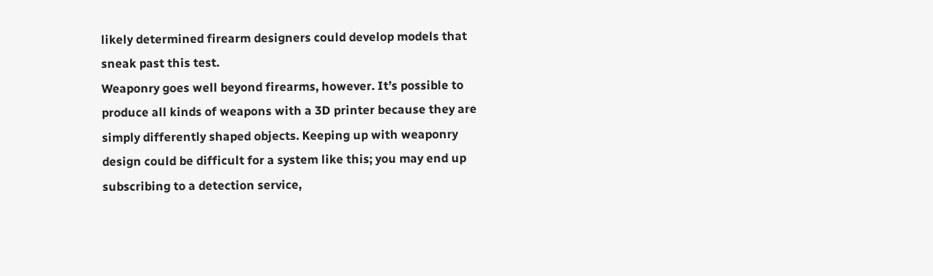likely determined firearm designers could develop models that sneak past this test.
Weaponry goes well beyond firearms, however. It’s possible to produce all kinds of weapons with a 3D printer because they are simply differently shaped objects. Keeping up with weaponry design could be difficult for a system like this; you may end up subscribing to a detection service,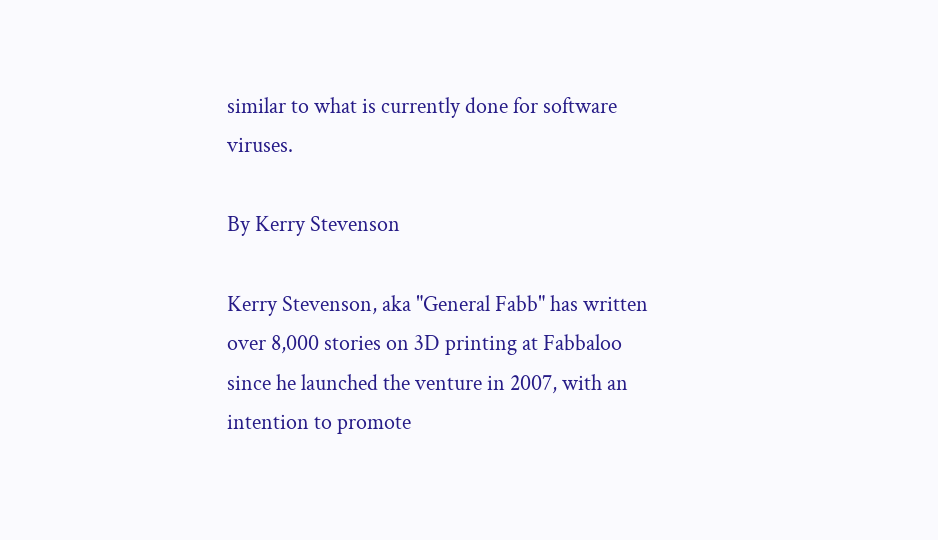similar to what is currently done for software viruses.

By Kerry Stevenson

Kerry Stevenson, aka "General Fabb" has written over 8,000 stories on 3D printing at Fabbaloo since he launched the venture in 2007, with an intention to promote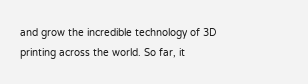and grow the incredible technology of 3D printing across the world. So far, it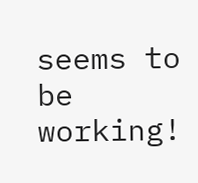seems to be working!